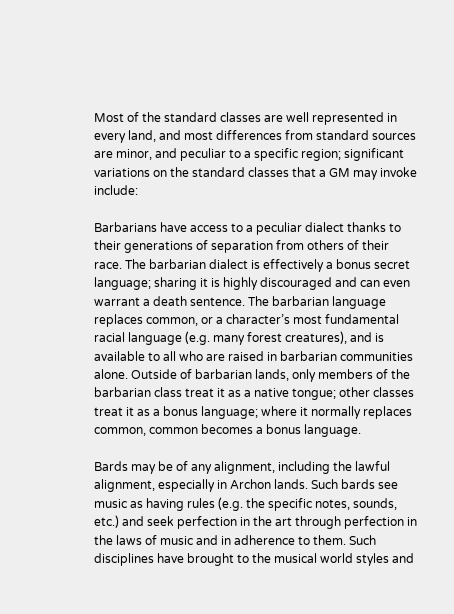Most of the standard classes are well represented in every land, and most differences from standard sources are minor, and peculiar to a specific region; significant variations on the standard classes that a GM may invoke include:

Barbarians have access to a peculiar dialect thanks to their generations of separation from others of their race. The barbarian dialect is effectively a bonus secret language; sharing it is highly discouraged and can even warrant a death sentence. The barbarian language replaces common, or a character’s most fundamental racial language (e.g. many forest creatures), and is available to all who are raised in barbarian communities alone. Outside of barbarian lands, only members of the barbarian class treat it as a native tongue; other classes treat it as a bonus language; where it normally replaces common, common becomes a bonus language.

Bards may be of any alignment, including the lawful alignment, especially in Archon lands. Such bards see music as having rules (e.g. the specific notes, sounds, etc.) and seek perfection in the art through perfection in the laws of music and in adherence to them. Such disciplines have brought to the musical world styles and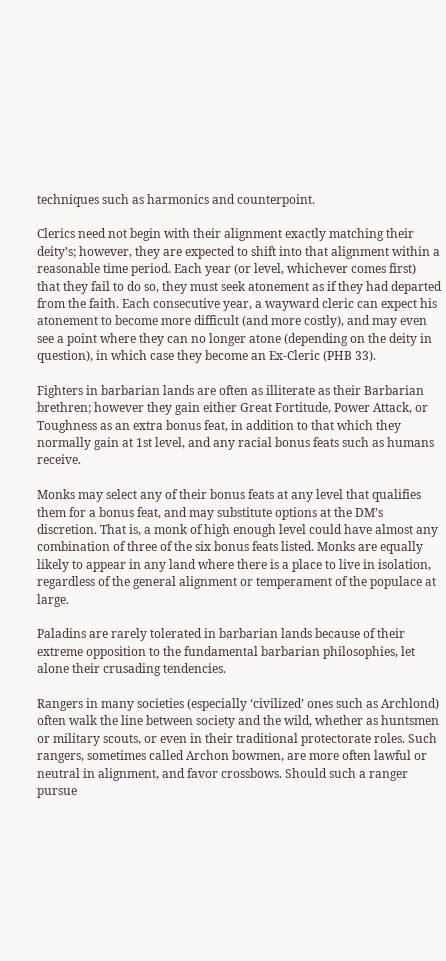techniques such as harmonics and counterpoint.

Clerics need not begin with their alignment exactly matching their deity’s; however, they are expected to shift into that alignment within a reasonable time period. Each year (or level, whichever comes first) that they fail to do so, they must seek atonement as if they had departed from the faith. Each consecutive year, a wayward cleric can expect his atonement to become more difficult (and more costly), and may even see a point where they can no longer atone (depending on the deity in question), in which case they become an Ex-Cleric (PHB 33).

Fighters in barbarian lands are often as illiterate as their Barbarian brethren; however they gain either Great Fortitude, Power Attack, or Toughness as an extra bonus feat, in addition to that which they normally gain at 1st level, and any racial bonus feats such as humans receive.

Monks may select any of their bonus feats at any level that qualifies them for a bonus feat, and may substitute options at the DM’s discretion. That is, a monk of high enough level could have almost any combination of three of the six bonus feats listed. Monks are equally likely to appear in any land where there is a place to live in isolation, regardless of the general alignment or temperament of the populace at large.

Paladins are rarely tolerated in barbarian lands because of their extreme opposition to the fundamental barbarian philosophies, let alone their crusading tendencies.

Rangers in many societies (especially ‘civilized’ ones such as Archlond) often walk the line between society and the wild, whether as huntsmen or military scouts, or even in their traditional protectorate roles. Such rangers, sometimes called Archon bowmen, are more often lawful or neutral in alignment, and favor crossbows. Should such a ranger pursue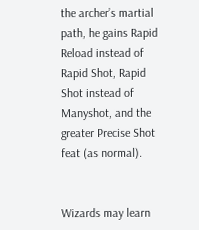the archer’s martial path, he gains Rapid Reload instead of Rapid Shot, Rapid Shot instead of Manyshot, and the greater Precise Shot feat (as normal).


Wizards may learn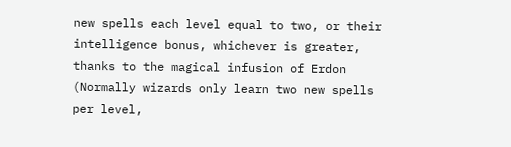new spells each level equal to two, or their intelligence bonus, whichever is greater, thanks to the magical infusion of Erdon (Normally wizards only learn two new spells per level,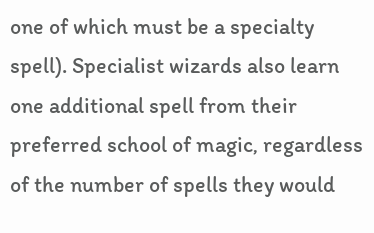one of which must be a specialty spell). Specialist wizards also learn one additional spell from their preferred school of magic, regardless of the number of spells they would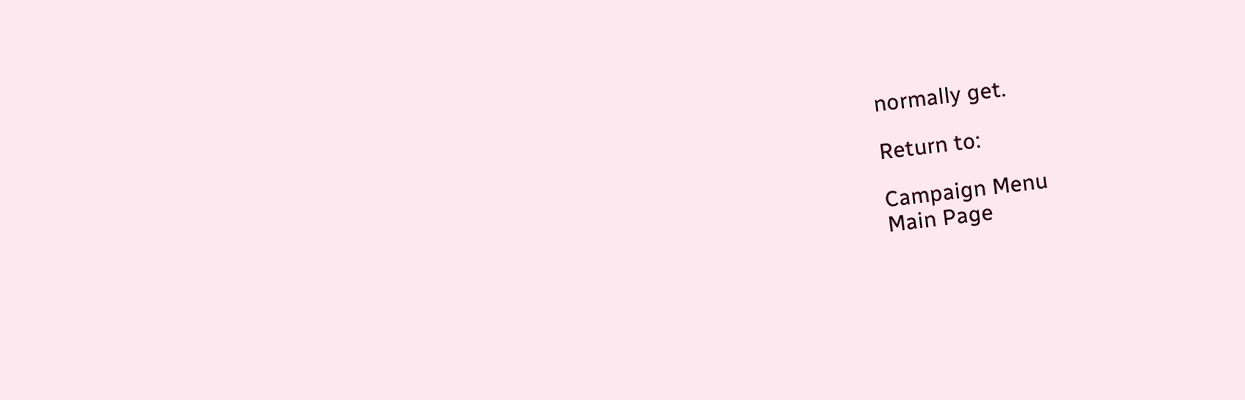normally get.

Return to:

Campaign Menu
Main Page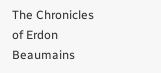The Chronicles of Erdon Beaumains